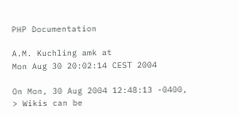PHP Documentation

A.M. Kuchling amk at
Mon Aug 30 20:02:14 CEST 2004

On Mon, 30 Aug 2004 12:48:13 -0400,
> Wikis can be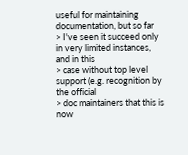useful for maintaining documentation, but so far
> I've seen it succeed only in very limited instances, and in this
> case without top level support (e.g. recognition by the official
> doc maintainers that this is now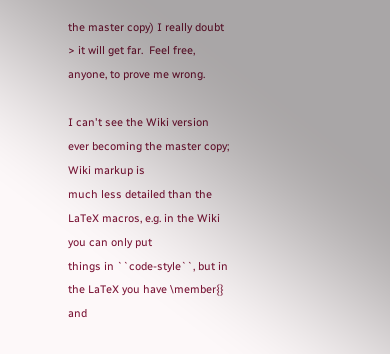the master copy) I really doubt
> it will get far.  Feel free, anyone, to prove me wrong.

I can't see the Wiki version ever becoming the master copy; Wiki markup is
much less detailed than the LaTeX macros, e.g. in the Wiki you can only put
things in ``code-style``, but in the LaTeX you have \member{} and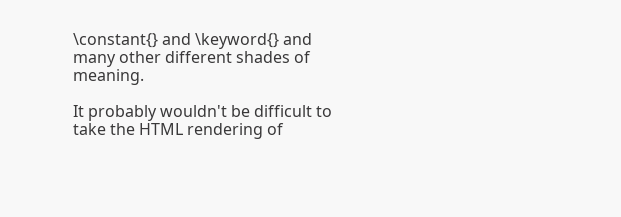\constant{} and \keyword{} and many other different shades of meaning.

It probably wouldn't be difficult to take the HTML rendering of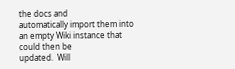the docs and
automatically import them into an empty Wiki instance that could then be
updated.  Will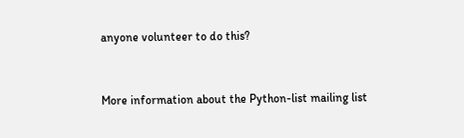anyone volunteer to do this?


More information about the Python-list mailing list